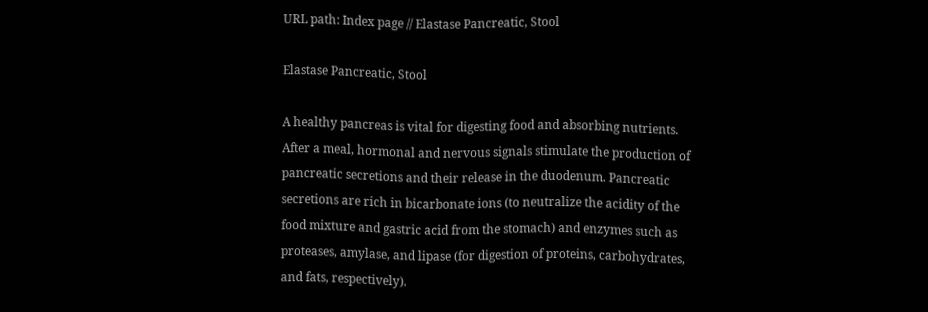URL path: Index page // Elastase Pancreatic, Stool

Elastase Pancreatic, Stool

A healthy pancreas is vital for digesting food and absorbing nutrients. After a meal, hormonal and nervous signals stimulate the production of pancreatic secretions and their release in the duodenum. Pancreatic secretions are rich in bicarbonate ions (to neutralize the acidity of the food mixture and gastric acid from the stomach) and enzymes such as proteases, amylase, and lipase (for digestion of proteins, carbohydrates, and fats, respectively).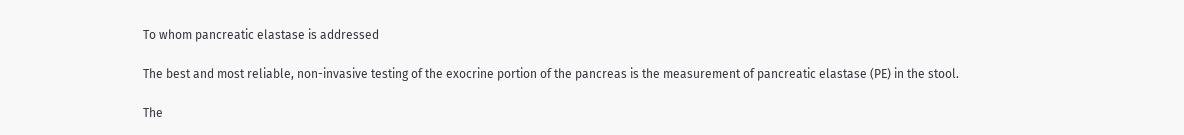To whom pancreatic elastase is addressed

The best and most reliable, non-invasive testing of the exocrine portion of the pancreas is the measurement of pancreatic elastase (PE) in the stool.

The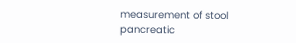measurement of stool pancreatic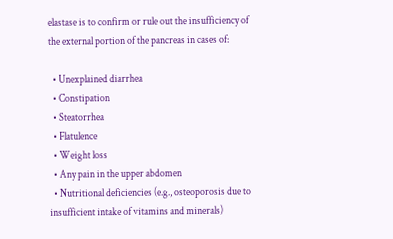elastase is to confirm or rule out the insufficiency of the external portion of the pancreas in cases of:

  • Unexplained diarrhea
  • Constipation
  • Steatorrhea
  • Flatulence
  • Weight loss
  • Any pain in the upper abdomen
  • Nutritional deficiencies (e.g., osteoporosis due to insufficient intake of vitamins and minerals)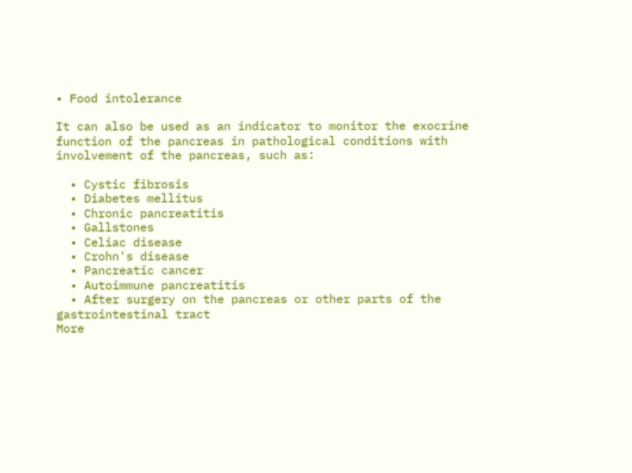• Food intolerance

It can also be used as an indicator to monitor the exocrine function of the pancreas in pathological conditions with involvement of the pancreas, such as:

  • Cystic fibrosis
  • Diabetes mellitus
  • Chronic pancreatitis
  • Gallstones
  • Celiac disease
  • Crohn's disease
  • Pancreatic cancer
  • Autoimmune pancreatitis
  • After surgery on the pancreas or other parts of the gastrointestinal tract
More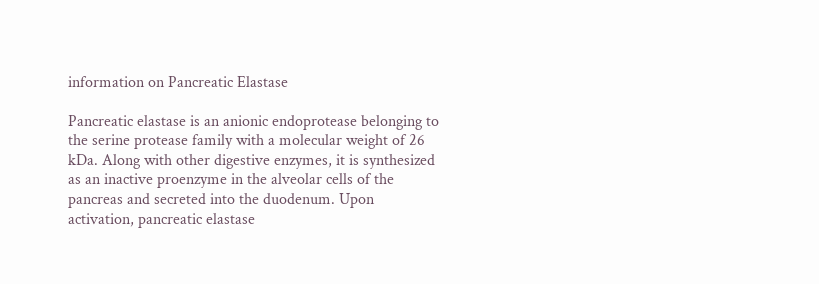information on Pancreatic Elastase

Pancreatic elastase is an anionic endoprotease belonging to the serine protease family with a molecular weight of 26 kDa. Along with other digestive enzymes, it is synthesized as an inactive proenzyme in the alveolar cells of the pancreas and secreted into the duodenum. Upon activation, pancreatic elastase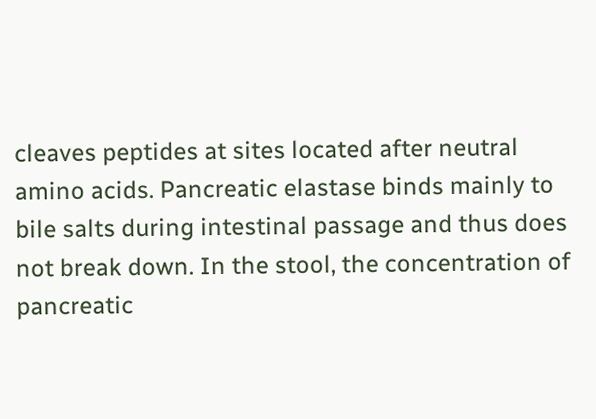cleaves peptides at sites located after neutral amino acids. Pancreatic elastase binds mainly to bile salts during intestinal passage and thus does not break down. In the stool, the concentration of pancreatic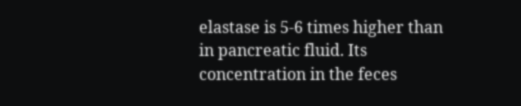elastase is 5-6 times higher than in pancreatic fluid. Its concentration in the feces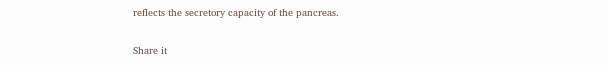reflects the secretory capacity of the pancreas.

Share it